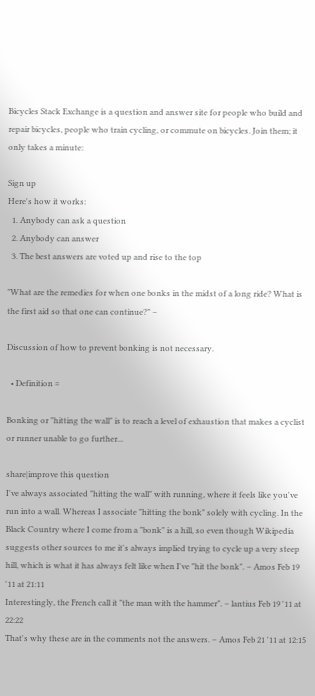Bicycles Stack Exchange is a question and answer site for people who build and repair bicycles, people who train cycling, or commute on bicycles. Join them; it only takes a minute:

Sign up
Here's how it works:
  1. Anybody can ask a question
  2. Anybody can answer
  3. The best answers are voted up and rise to the top

"What are the remedies for when one bonks in the midst of a long ride? What is the first aid so that one can continue?" –

Discussion of how to prevent bonking is not necessary.

  • Definition =

Bonking or "hitting the wall" is to reach a level of exhaustion that makes a cyclist or runner unable to go further...

share|improve this question
I've always associated "hitting the wall" with running, where it feels like you've run into a wall. Whereas I associate "hitting the bonk" solely with cycling. In the Black Country where I come from a "bonk" is a hill, so even though Wikipedia suggests other sources to me it's always implied trying to cycle up a very steep hill, which is what it has always felt like when I've "hit the bonk". – Amos Feb 19 '11 at 21:11
Interestingly, the French call it "the man with the hammer". – lantius Feb 19 '11 at 22:22
That's why these are in the comments not the answers. – Amos Feb 21 '11 at 12:15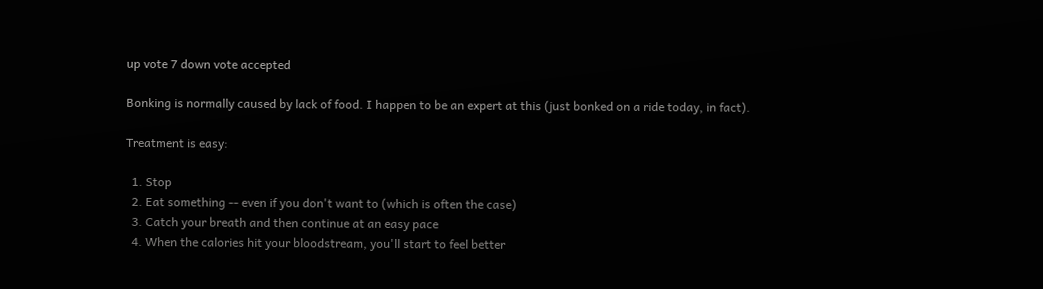up vote 7 down vote accepted

Bonking is normally caused by lack of food. I happen to be an expert at this (just bonked on a ride today, in fact).

Treatment is easy:

  1. Stop
  2. Eat something -- even if you don't want to (which is often the case)
  3. Catch your breath and then continue at an easy pace
  4. When the calories hit your bloodstream, you'll start to feel better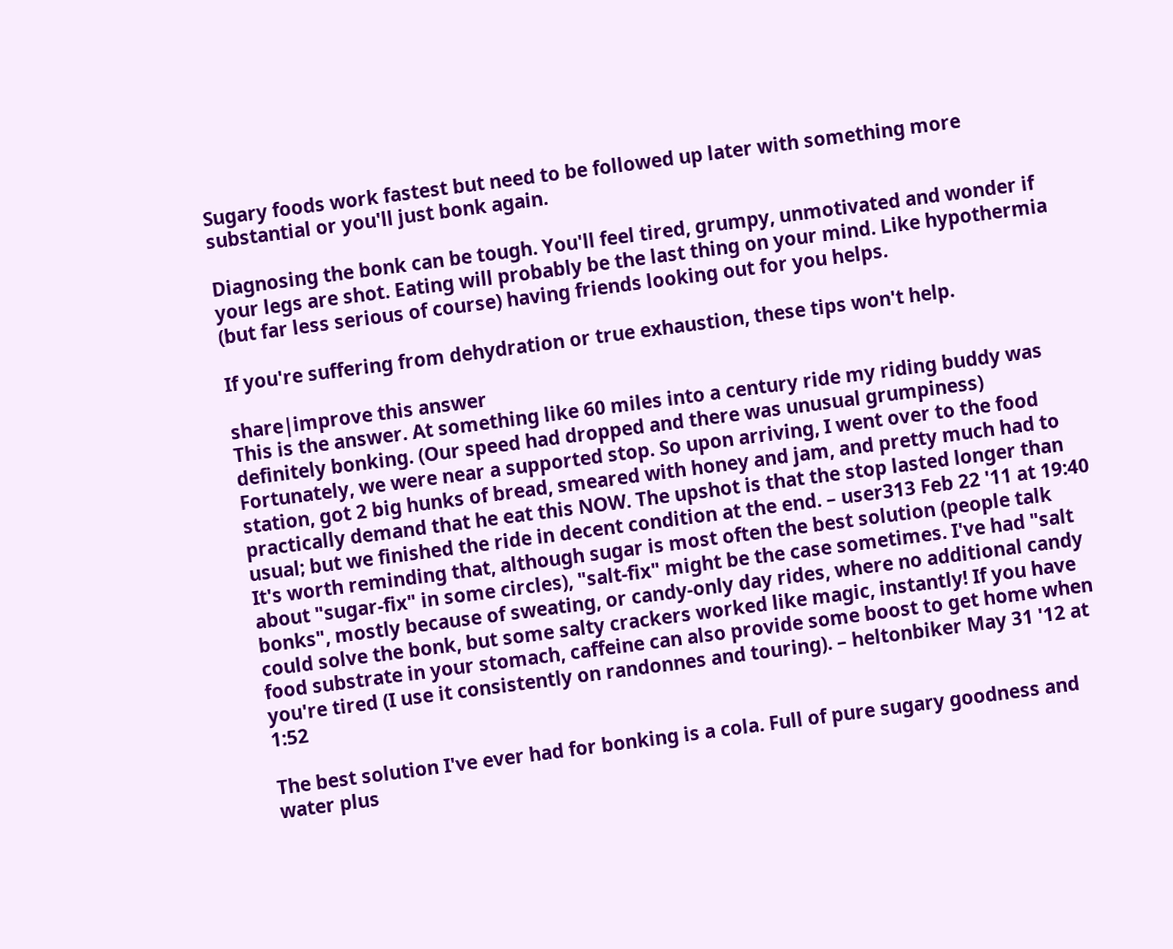Sugary foods work fastest but need to be followed up later with something more substantial or you'll just bonk again.

Diagnosing the bonk can be tough. You'll feel tired, grumpy, unmotivated and wonder if your legs are shot. Eating will probably be the last thing on your mind. Like hypothermia (but far less serious of course) having friends looking out for you helps.

If you're suffering from dehydration or true exhaustion, these tips won't help.

share|improve this answer
This is the answer. At something like 60 miles into a century ride my riding buddy was definitely bonking. (Our speed had dropped and there was unusual grumpiness) Fortunately, we were near a supported stop. So upon arriving, I went over to the food station, got 2 big hunks of bread, smeared with honey and jam, and pretty much had to practically demand that he eat this NOW. The upshot is that the stop lasted longer than usual; but we finished the ride in decent condition at the end. – user313 Feb 22 '11 at 19:40
It's worth reminding that, although sugar is most often the best solution (people talk about "sugar-fix" in some circles), "salt-fix" might be the case sometimes. I've had "salt bonks", mostly because of sweating, or candy-only day rides, where no additional candy could solve the bonk, but some salty crackers worked like magic, instantly! If you have food substrate in your stomach, caffeine can also provide some boost to get home when you're tired (I use it consistently on randonnes and touring). – heltonbiker May 31 '12 at 1:52

The best solution I've ever had for bonking is a cola. Full of pure sugary goodness and water plus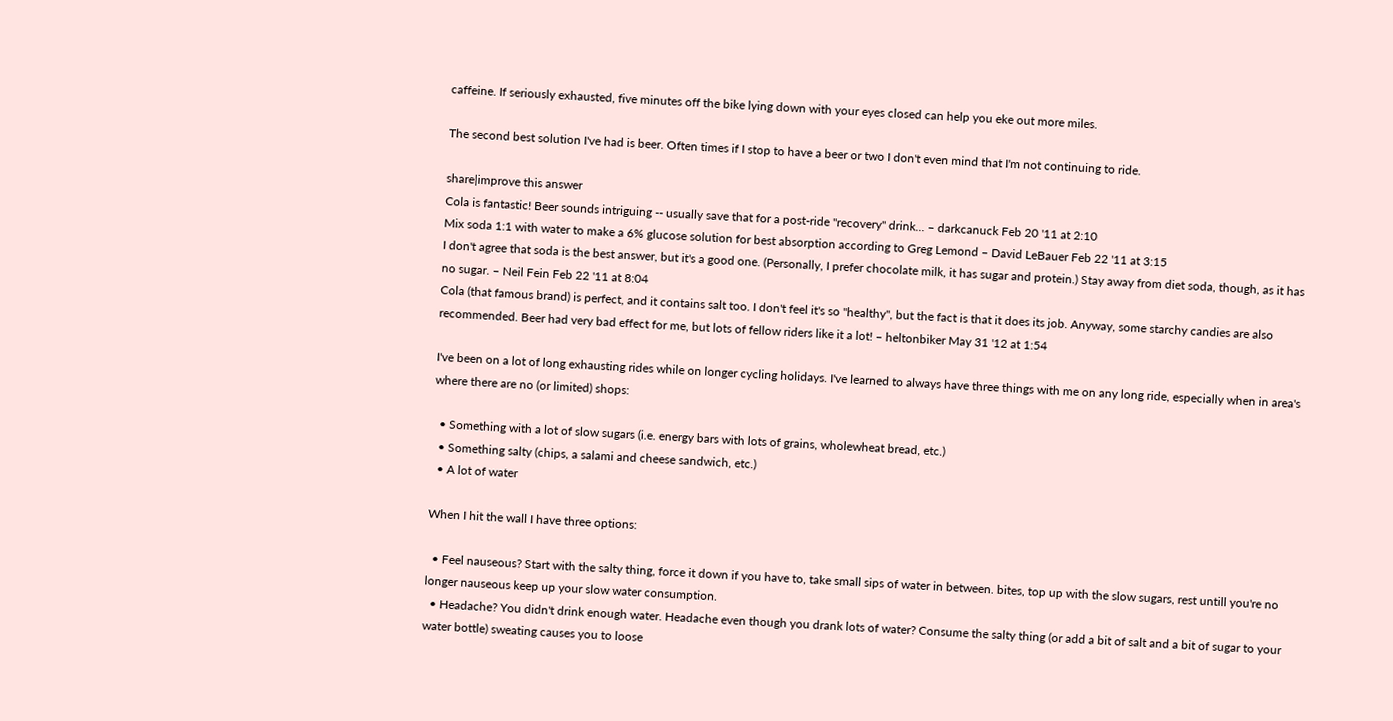caffeine. If seriously exhausted, five minutes off the bike lying down with your eyes closed can help you eke out more miles.

The second best solution I've had is beer. Often times if I stop to have a beer or two I don't even mind that I'm not continuing to ride.

share|improve this answer
Cola is fantastic! Beer sounds intriguing -- usually save that for a post-ride "recovery" drink... – darkcanuck Feb 20 '11 at 2:10
Mix soda 1:1 with water to make a 6% glucose solution for best absorption according to Greg Lemond – David LeBauer Feb 22 '11 at 3:15
I don't agree that soda is the best answer, but it's a good one. (Personally, I prefer chocolate milk, it has sugar and protein.) Stay away from diet soda, though, as it has no sugar. – Neil Fein Feb 22 '11 at 8:04
Cola (that famous brand) is perfect, and it contains salt too. I don't feel it's so "healthy", but the fact is that it does its job. Anyway, some starchy candies are also recommended. Beer had very bad effect for me, but lots of fellow riders like it a lot! – heltonbiker May 31 '12 at 1:54

I've been on a lot of long exhausting rides while on longer cycling holidays. I've learned to always have three things with me on any long ride, especially when in area's where there are no (or limited) shops:

  • Something with a lot of slow sugars (i.e. energy bars with lots of grains, wholewheat bread, etc.)
  • Something salty (chips, a salami and cheese sandwich, etc.)
  • A lot of water

When I hit the wall I have three options:

  • Feel nauseous? Start with the salty thing, force it down if you have to, take small sips of water in between. bites, top up with the slow sugars, rest untill you're no longer nauseous keep up your slow water consumption.
  • Headache? You didn't drink enough water. Headache even though you drank lots of water? Consume the salty thing (or add a bit of salt and a bit of sugar to your water bottle) sweating causes you to loose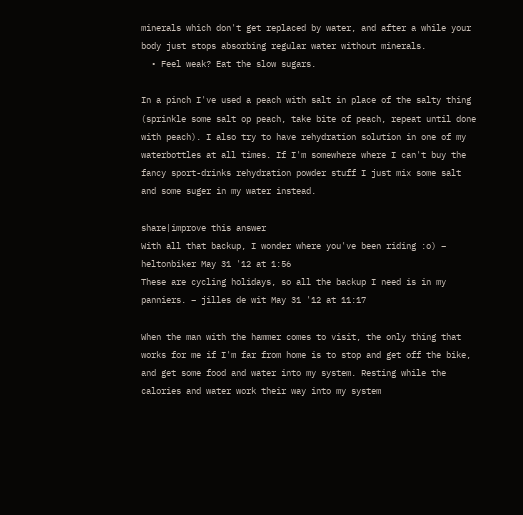minerals which don't get replaced by water, and after a while your body just stops absorbing regular water without minerals.
  • Feel weak? Eat the slow sugars.

In a pinch I've used a peach with salt in place of the salty thing (sprinkle some salt op peach, take bite of peach, repeat until done with peach). I also try to have rehydration solution in one of my waterbottles at all times. If I'm somewhere where I can't buy the fancy sport-drinks rehydration powder stuff I just mix some salt and some suger in my water instead.

share|improve this answer
With all that backup, I wonder where you've been riding :o) – heltonbiker May 31 '12 at 1:56
These are cycling holidays, so all the backup I need is in my panniers. – jilles de wit May 31 '12 at 11:17

When the man with the hammer comes to visit, the only thing that works for me if I'm far from home is to stop and get off the bike, and get some food and water into my system. Resting while the calories and water work their way into my system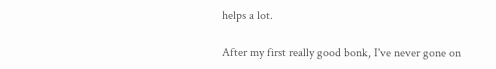helps a lot.

After my first really good bonk, I've never gone on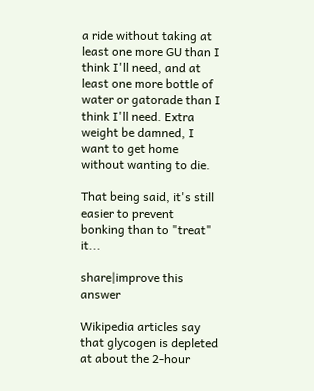a ride without taking at least one more GU than I think I'll need, and at least one more bottle of water or gatorade than I think I'll need. Extra weight be damned, I want to get home without wanting to die.

That being said, it's still easier to prevent bonking than to "treat" it...

share|improve this answer

Wikipedia articles say that glycogen is depleted at about the 2-hour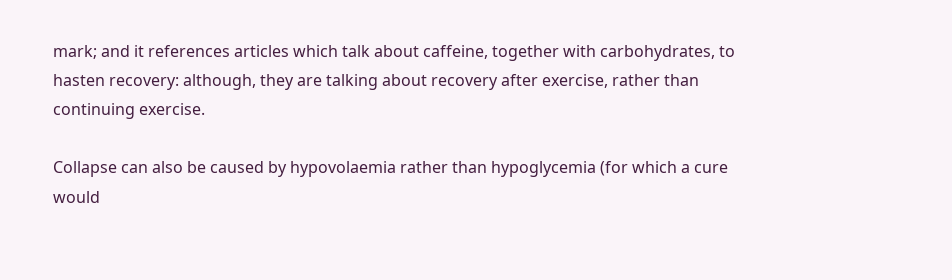mark; and it references articles which talk about caffeine, together with carbohydrates, to hasten recovery: although, they are talking about recovery after exercise, rather than continuing exercise.

Collapse can also be caused by hypovolaemia rather than hypoglycemia (for which a cure would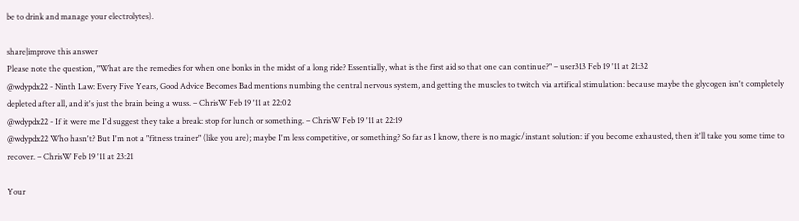be to drink and manage your electrolytes).

share|improve this answer
Please note the question, "What are the remedies for when one bonks in the midst of a long ride? Essentially, what is the first aid so that one can continue?" – user313 Feb 19 '11 at 21:32
@wdypdx22 - Ninth Law: Every Five Years, Good Advice Becomes Bad mentions numbing the central nervous system, and getting the muscles to twitch via artifical stimulation: because maybe the glycogen isn't completely depleted after all, and it's just the brain being a wuss. – ChrisW Feb 19 '11 at 22:02
@wdypdx22 - If it were me I'd suggest they take a break: stop for lunch or something. – ChrisW Feb 19 '11 at 22:19
@wdypdx22 Who hasn't? But I'm not a "fitness trainer" (like you are); maybe I'm less competitive, or something? So far as I know, there is no magic/instant solution: if you become exhausted, then it'll take you some time to recover. – ChrisW Feb 19 '11 at 23:21

Your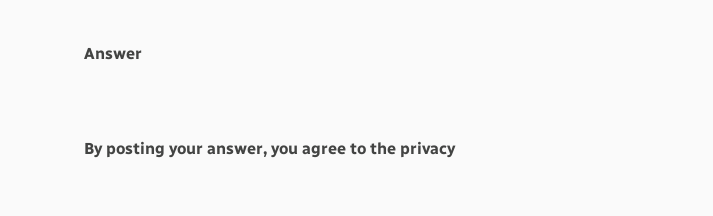Answer


By posting your answer, you agree to the privacy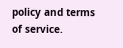policy and terms of service.